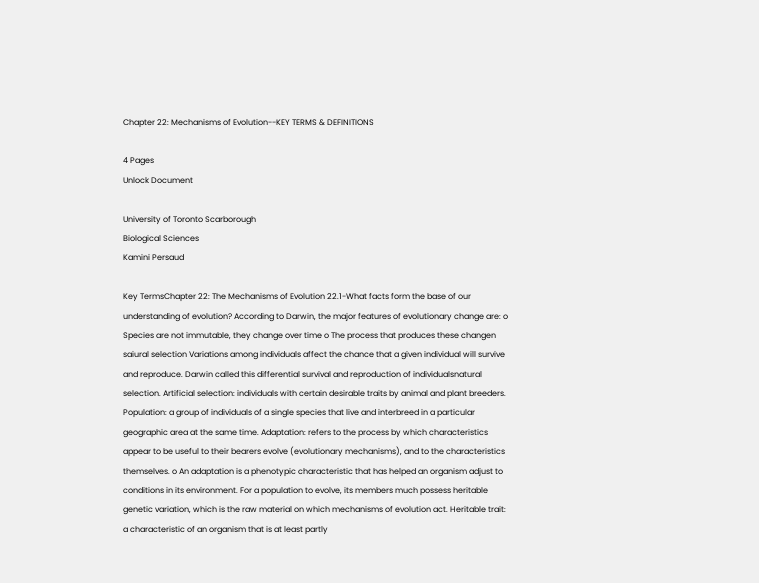Chapter 22: Mechanisms of Evolution--KEY TERMS & DEFINITIONS

4 Pages
Unlock Document

University of Toronto Scarborough
Biological Sciences
Kamini Persaud

Key TermsChapter 22: The Mechanisms of Evolution 22.1-What facts form the base of our understanding of evolution? According to Darwin, the major features of evolutionary change are: o Species are not immutable, they change over time o The process that produces these changen saiural selection Variations among individuals affect the chance that a given individual will survive and reproduce. Darwin called this differential survival and reproduction of individualsnatural selection. Artificial selection: individuals with certain desirable traits by animal and plant breeders. Population: a group of individuals of a single species that live and interbreed in a particular geographic area at the same time. Adaptation: refers to the process by which characteristics appear to be useful to their bearers evolve (evolutionary mechanisms), and to the characteristics themselves. o An adaptation is a phenotypic characteristic that has helped an organism adjust to conditions in its environment. For a population to evolve, its members much possess heritable genetic variation, which is the raw material on which mechanisms of evolution act. Heritable trait: a characteristic of an organism that is at least partly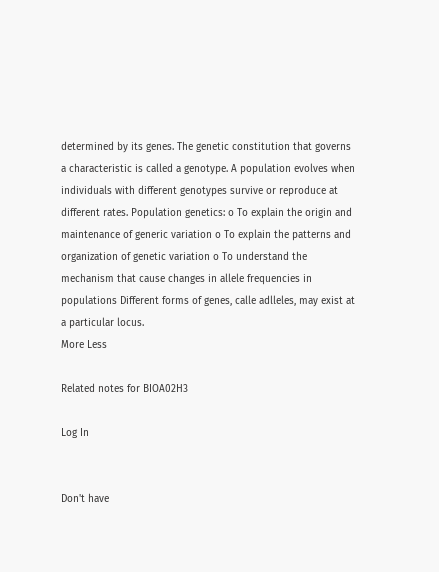determined by its genes. The genetic constitution that governs a characteristic is called a genotype. A population evolves when individuals with different genotypes survive or reproduce at different rates. Population genetics: o To explain the origin and maintenance of generic variation o To explain the patterns and organization of genetic variation o To understand the mechanism that cause changes in allele frequencies in populations Different forms of genes, calle adlleles, may exist at a particular locus.
More Less

Related notes for BIOA02H3

Log In


Don't have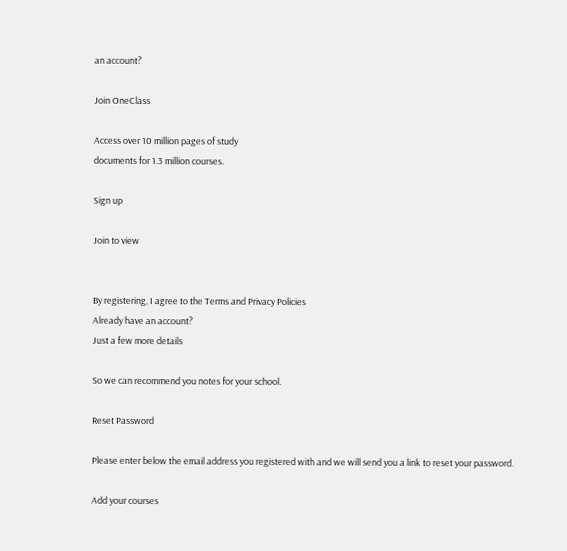an account?

Join OneClass

Access over 10 million pages of study
documents for 1.3 million courses.

Sign up

Join to view


By registering, I agree to the Terms and Privacy Policies
Already have an account?
Just a few more details

So we can recommend you notes for your school.

Reset Password

Please enter below the email address you registered with and we will send you a link to reset your password.

Add your courses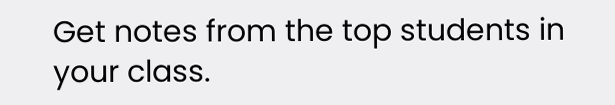Get notes from the top students in your class.